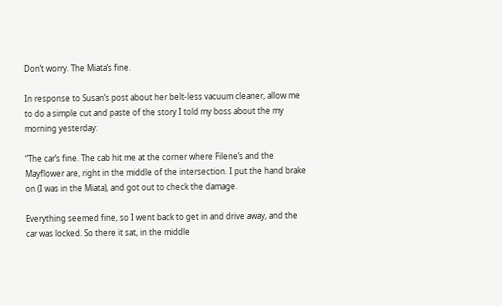Don’t worry. The Miata’s fine.

In response to Susan’s post about her belt-less vacuum cleaner, allow me to do a simple cut and paste of the story I told my boss about the my morning yesterday:

“The car’s fine. The cab hit me at the corner where Filene’s and the Mayflower are, right in the middle of the intersection. I put the hand brake on (I was in the Miata), and got out to check the damage.

Everything seemed fine, so I went back to get in and drive away, and the car was locked. So there it sat, in the middle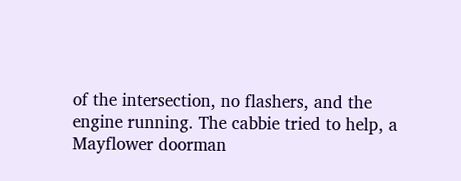of the intersection, no flashers, and the engine running. The cabbie tried to help, a Mayflower doorman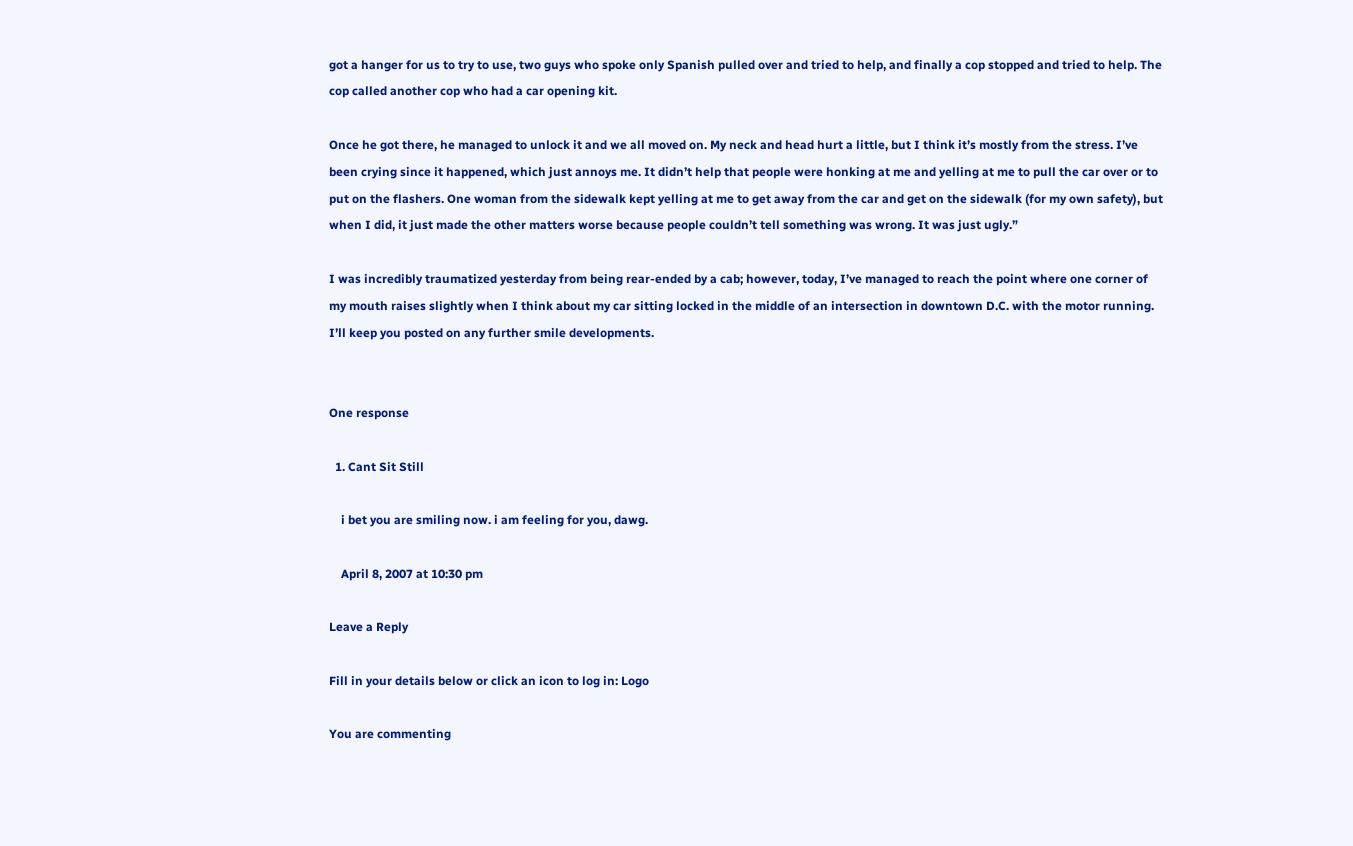got a hanger for us to try to use, two guys who spoke only Spanish pulled over and tried to help, and finally a cop stopped and tried to help. The cop called another cop who had a car opening kit.

Once he got there, he managed to unlock it and we all moved on. My neck and head hurt a little, but I think it’s mostly from the stress. I’ve been crying since it happened, which just annoys me. It didn’t help that people were honking at me and yelling at me to pull the car over or to put on the flashers. One woman from the sidewalk kept yelling at me to get away from the car and get on the sidewalk (for my own safety), but when I did, it just made the other matters worse because people couldn’t tell something was wrong. It was just ugly.”

I was incredibly traumatized yesterday from being rear-ended by a cab; however, today, I’ve managed to reach the point where one corner of my mouth raises slightly when I think about my car sitting locked in the middle of an intersection in downtown D.C. with the motor running. I’ll keep you posted on any further smile developments.


One response

  1. Cant Sit Still

    i bet you are smiling now. i am feeling for you, dawg.

    April 8, 2007 at 10:30 pm

Leave a Reply

Fill in your details below or click an icon to log in: Logo

You are commenting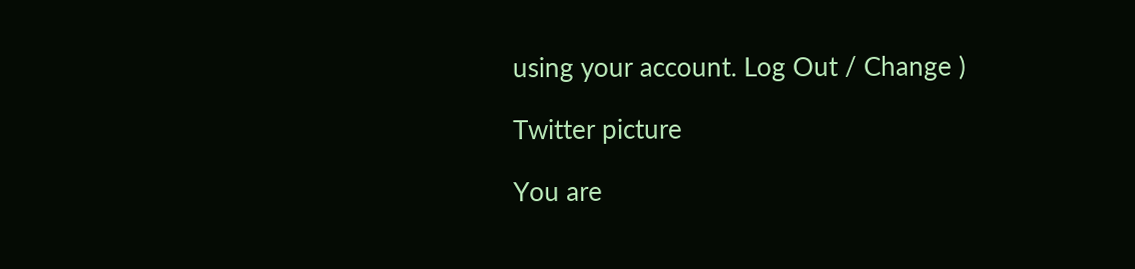using your account. Log Out / Change )

Twitter picture

You are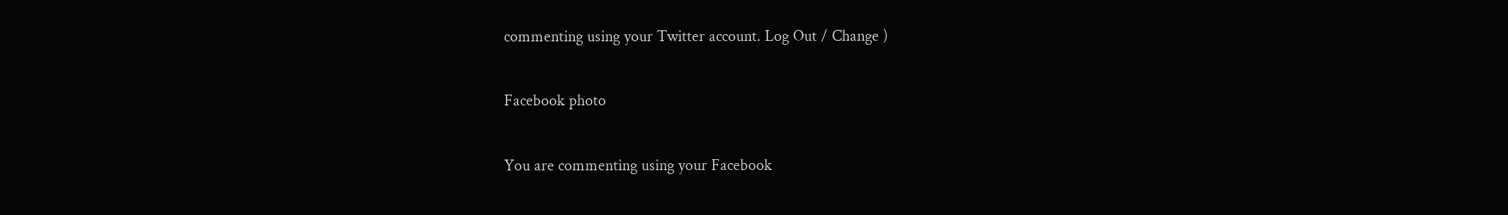commenting using your Twitter account. Log Out / Change )

Facebook photo

You are commenting using your Facebook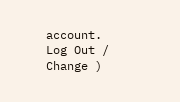account. Log Out / Change )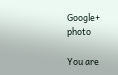Google+ photo

You are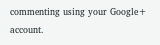commenting using your Google+ account.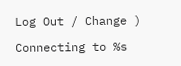Log Out / Change )

Connecting to %s